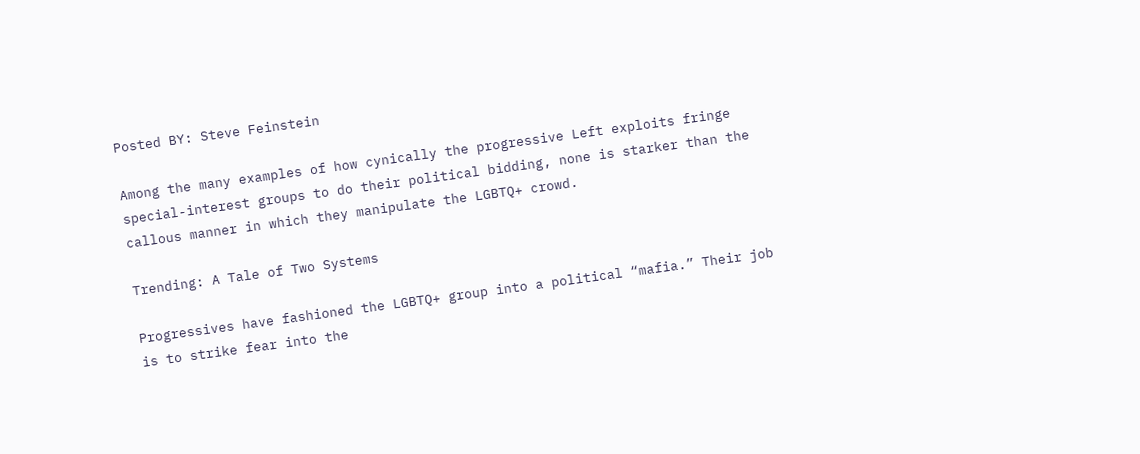Posted BY: Steve Feinstein

Among the many examples of how cynically the progressive Left exploits fringe special-interest groups to do their political bidding, none is starker than the callous manner in which they manipulate the LGBTQ+ crowd.

Trending: A Tale of Two Systems

Progressives have fashioned the LGBTQ+ group into a political “mafia.” Their job is to strike fear into the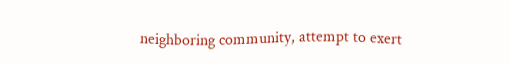neighboring community, attempt to exert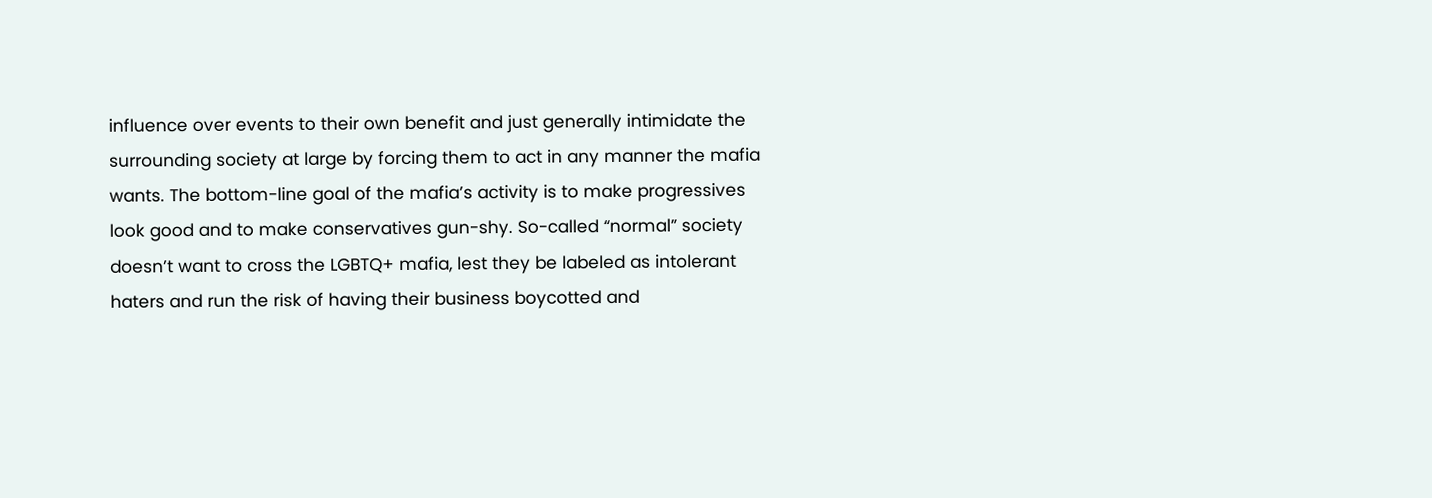influence over events to their own benefit and just generally intimidate the surrounding society at large by forcing them to act in any manner the mafia wants. The bottom-line goal of the mafia’s activity is to make progressives look good and to make conservatives gun-shy. So-called “normal” society doesn’t want to cross the LGBTQ+ mafia, lest they be labeled as intolerant haters and run the risk of having their business boycotted and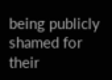being publicly shamed for their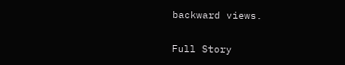backward views.

Full Story